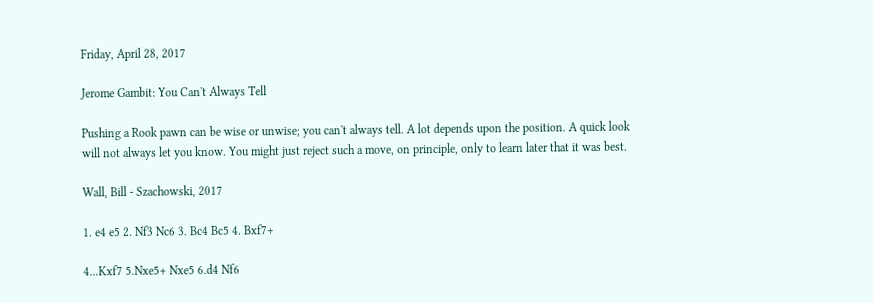Friday, April 28, 2017

Jerome Gambit: You Can't Always Tell

Pushing a Rook pawn can be wise or unwise; you can't always tell. A lot depends upon the position. A quick look will not always let you know. You might just reject such a move, on principle, only to learn later that it was best.

Wall, Bill - Szachowski, 2017

1. e4 e5 2. Nf3 Nc6 3. Bc4 Bc5 4. Bxf7+

4...Kxf7 5.Nxe5+ Nxe5 6.d4 Nf6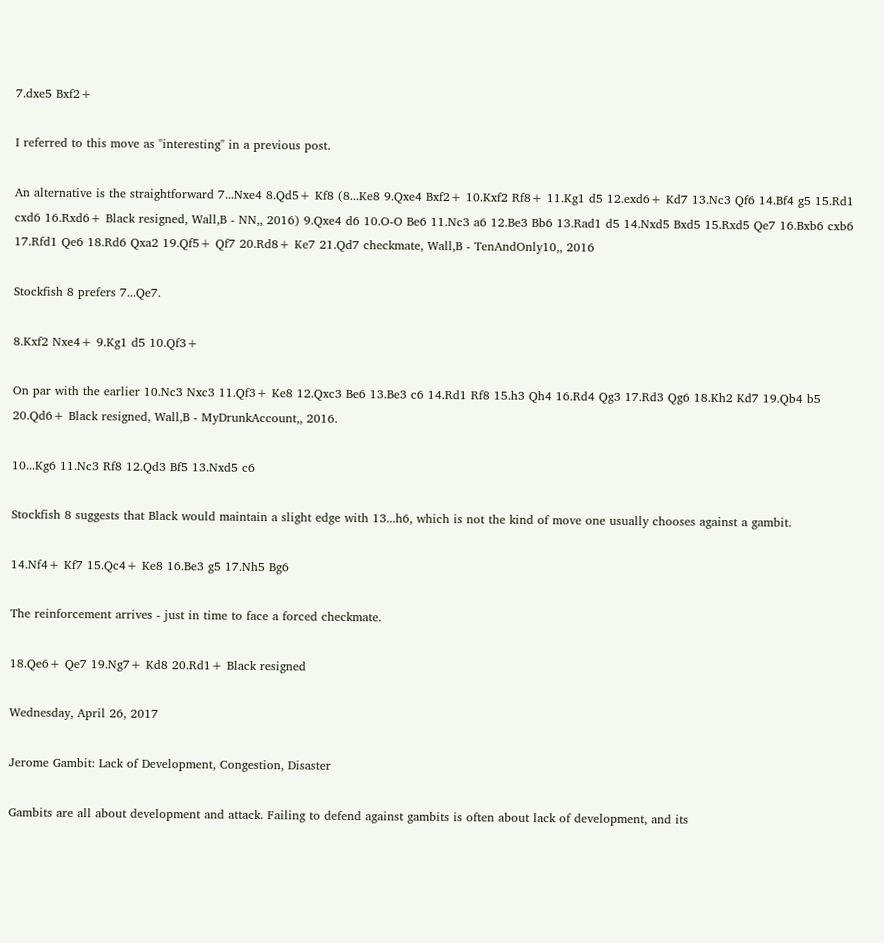7.dxe5 Bxf2+

I referred to this move as "interesting" in a previous post.

An alternative is the straightforward 7...Nxe4 8.Qd5+ Kf8 (8...Ke8 9.Qxe4 Bxf2+ 10.Kxf2 Rf8+ 11.Kg1 d5 12.exd6+ Kd7 13.Nc3 Qf6 14.Bf4 g5 15.Rd1 cxd6 16.Rxd6+ Black resigned, Wall,B - NN,, 2016) 9.Qxe4 d6 10.O-O Be6 11.Nc3 a6 12.Be3 Bb6 13.Rad1 d5 14.Nxd5 Bxd5 15.Rxd5 Qe7 16.Bxb6 cxb6 17.Rfd1 Qe6 18.Rd6 Qxa2 19.Qf5+ Qf7 20.Rd8+ Ke7 21.Qd7 checkmate, Wall,B - TenAndOnly10,, 2016

Stockfish 8 prefers 7...Qe7.

8.Kxf2 Nxe4+ 9.Kg1 d5 10.Qf3+

On par with the earlier 10.Nc3 Nxc3 11.Qf3+ Ke8 12.Qxc3 Be6 13.Be3 c6 14.Rd1 Rf8 15.h3 Qh4 16.Rd4 Qg3 17.Rd3 Qg6 18.Kh2 Kd7 19.Qb4 b5 20.Qd6+ Black resigned, Wall,B - MyDrunkAccount,, 2016.

10...Kg6 11.Nc3 Rf8 12.Qd3 Bf5 13.Nxd5 c6

Stockfish 8 suggests that Black would maintain a slight edge with 13...h6, which is not the kind of move one usually chooses against a gambit.

14.Nf4+ Kf7 15.Qc4+ Ke8 16.Be3 g5 17.Nh5 Bg6

The reinforcement arrives - just in time to face a forced checkmate.

18.Qe6+ Qe7 19.Ng7+ Kd8 20.Rd1+ Black resigned

Wednesday, April 26, 2017

Jerome Gambit: Lack of Development, Congestion, Disaster

Gambits are all about development and attack. Failing to defend against gambits is often about lack of development, and its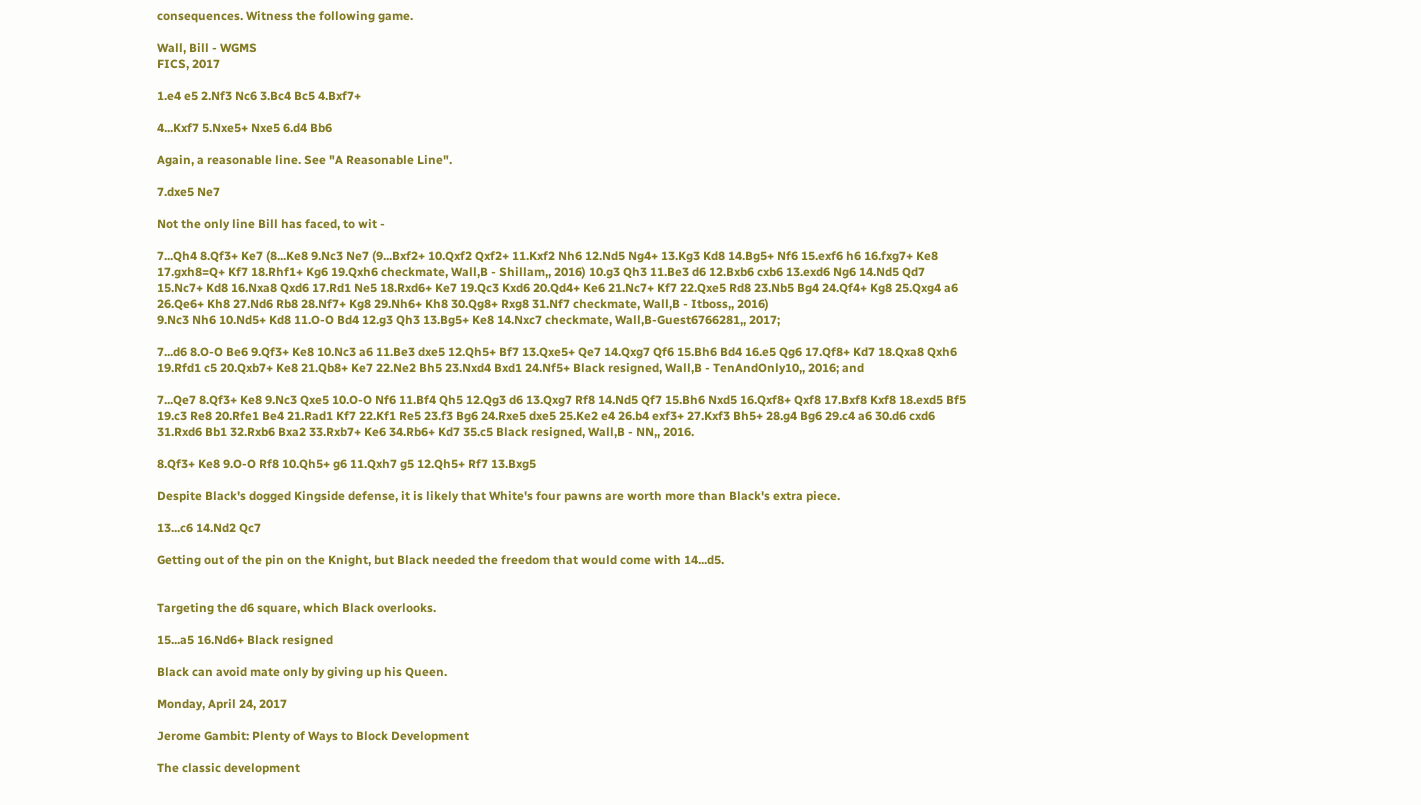consequences. Witness the following game.

Wall, Bill - WGMS
FICS, 2017

1.e4 e5 2.Nf3 Nc6 3.Bc4 Bc5 4.Bxf7+

4...Kxf7 5.Nxe5+ Nxe5 6.d4 Bb6

Again, a reasonable line. See "A Reasonable Line".

7.dxe5 Ne7

Not the only line Bill has faced, to wit -

7...Qh4 8.Qf3+ Ke7 (8...Ke8 9.Nc3 Ne7 (9...Bxf2+ 10.Qxf2 Qxf2+ 11.Kxf2 Nh6 12.Nd5 Ng4+ 13.Kg3 Kd8 14.Bg5+ Nf6 15.exf6 h6 16.fxg7+ Ke8 17.gxh8=Q+ Kf7 18.Rhf1+ Kg6 19.Qxh6 checkmate, Wall,B - Shillam,, 2016) 10.g3 Qh3 11.Be3 d6 12.Bxb6 cxb6 13.exd6 Ng6 14.Nd5 Qd7 15.Nc7+ Kd8 16.Nxa8 Qxd6 17.Rd1 Ne5 18.Rxd6+ Ke7 19.Qc3 Kxd6 20.Qd4+ Ke6 21.Nc7+ Kf7 22.Qxe5 Rd8 23.Nb5 Bg4 24.Qf4+ Kg8 25.Qxg4 a6 26.Qe6+ Kh8 27.Nd6 Rb8 28.Nf7+ Kg8 29.Nh6+ Kh8 30.Qg8+ Rxg8 31.Nf7 checkmate, Wall,B - Itboss,, 2016)
9.Nc3 Nh6 10.Nd5+ Kd8 11.O-O Bd4 12.g3 Qh3 13.Bg5+ Ke8 14.Nxc7 checkmate, Wall,B-Guest6766281,, 2017;

7...d6 8.O-O Be6 9.Qf3+ Ke8 10.Nc3 a6 11.Be3 dxe5 12.Qh5+ Bf7 13.Qxe5+ Qe7 14.Qxg7 Qf6 15.Bh6 Bd4 16.e5 Qg6 17.Qf8+ Kd7 18.Qxa8 Qxh6 19.Rfd1 c5 20.Qxb7+ Ke8 21.Qb8+ Ke7 22.Ne2 Bh5 23.Nxd4 Bxd1 24.Nf5+ Black resigned, Wall,B - TenAndOnly10,, 2016; and

7...Qe7 8.Qf3+ Ke8 9.Nc3 Qxe5 10.O-O Nf6 11.Bf4 Qh5 12.Qg3 d6 13.Qxg7 Rf8 14.Nd5 Qf7 15.Bh6 Nxd5 16.Qxf8+ Qxf8 17.Bxf8 Kxf8 18.exd5 Bf5 19.c3 Re8 20.Rfe1 Be4 21.Rad1 Kf7 22.Kf1 Re5 23.f3 Bg6 24.Rxe5 dxe5 25.Ke2 e4 26.b4 exf3+ 27.Kxf3 Bh5+ 28.g4 Bg6 29.c4 a6 30.d6 cxd6 31.Rxd6 Bb1 32.Rxb6 Bxa2 33.Rxb7+ Ke6 34.Rb6+ Kd7 35.c5 Black resigned, Wall,B - NN,, 2016.

8.Qf3+ Ke8 9.O-O Rf8 10.Qh5+ g6 11.Qxh7 g5 12.Qh5+ Rf7 13.Bxg5

Despite Black's dogged Kingside defense, it is likely that White's four pawns are worth more than Black's extra piece.

13...c6 14.Nd2 Qc7

Getting out of the pin on the Knight, but Black needed the freedom that would come with 14...d5.


Targeting the d6 square, which Black overlooks.

15...a5 16.Nd6+ Black resigned

Black can avoid mate only by giving up his Queen.

Monday, April 24, 2017

Jerome Gambit: Plenty of Ways to Block Development

The classic development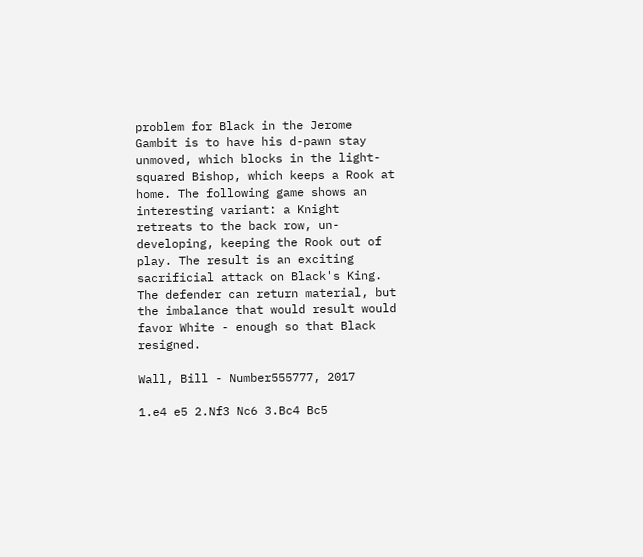problem for Black in the Jerome Gambit is to have his d-pawn stay unmoved, which blocks in the light-squared Bishop, which keeps a Rook at home. The following game shows an interesting variant: a Knight retreats to the back row, un-developing, keeping the Rook out of play. The result is an exciting sacrificial attack on Black's King. The defender can return material, but the imbalance that would result would favor White - enough so that Black resigned.

Wall, Bill - Number555777, 2017

1.e4 e5 2.Nf3 Nc6 3.Bc4 Bc5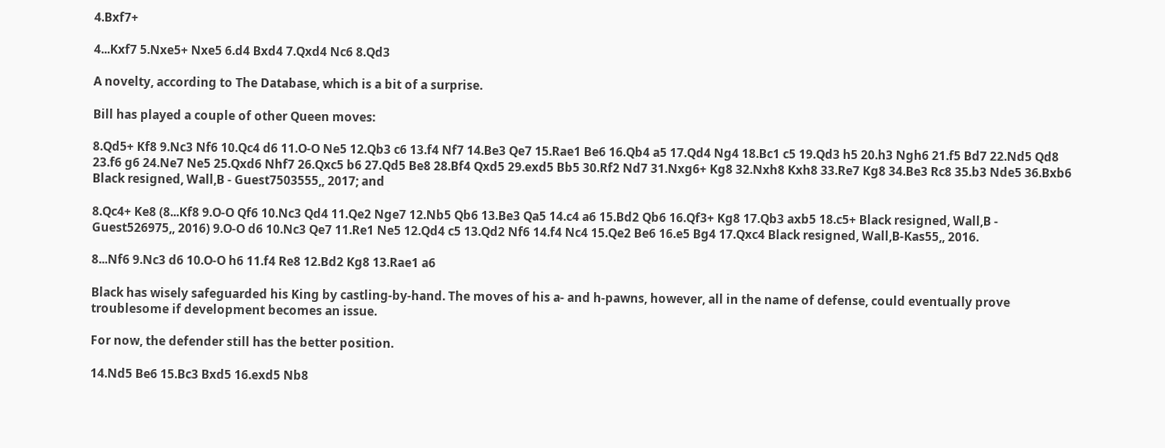4.Bxf7+

4...Kxf7 5.Nxe5+ Nxe5 6.d4 Bxd4 7.Qxd4 Nc6 8.Qd3

A novelty, according to The Database, which is a bit of a surprise.

Bill has played a couple of other Queen moves:

8.Qd5+ Kf8 9.Nc3 Nf6 10.Qc4 d6 11.O-O Ne5 12.Qb3 c6 13.f4 Nf7 14.Be3 Qe7 15.Rae1 Be6 16.Qb4 a5 17.Qd4 Ng4 18.Bc1 c5 19.Qd3 h5 20.h3 Ngh6 21.f5 Bd7 22.Nd5 Qd8 23.f6 g6 24.Ne7 Ne5 25.Qxd6 Nhf7 26.Qxc5 b6 27.Qd5 Be8 28.Bf4 Qxd5 29.exd5 Bb5 30.Rf2 Nd7 31.Nxg6+ Kg8 32.Nxh8 Kxh8 33.Re7 Kg8 34.Be3 Rc8 35.b3 Nde5 36.Bxb6 Black resigned, Wall,B - Guest7503555,, 2017; and

8.Qc4+ Ke8 (8...Kf8 9.O-O Qf6 10.Nc3 Qd4 11.Qe2 Nge7 12.Nb5 Qb6 13.Be3 Qa5 14.c4 a6 15.Bd2 Qb6 16.Qf3+ Kg8 17.Qb3 axb5 18.c5+ Black resigned, Wall,B - Guest526975,, 2016) 9.O-O d6 10.Nc3 Qe7 11.Re1 Ne5 12.Qd4 c5 13.Qd2 Nf6 14.f4 Nc4 15.Qe2 Be6 16.e5 Bg4 17.Qxc4 Black resigned, Wall,B-Kas55,, 2016.

8...Nf6 9.Nc3 d6 10.O-O h6 11.f4 Re8 12.Bd2 Kg8 13.Rae1 a6

Black has wisely safeguarded his King by castling-by-hand. The moves of his a- and h-pawns, however, all in the name of defense, could eventually prove troublesome if development becomes an issue.

For now, the defender still has the better position.

14.Nd5 Be6 15.Bc3 Bxd5 16.exd5 Nb8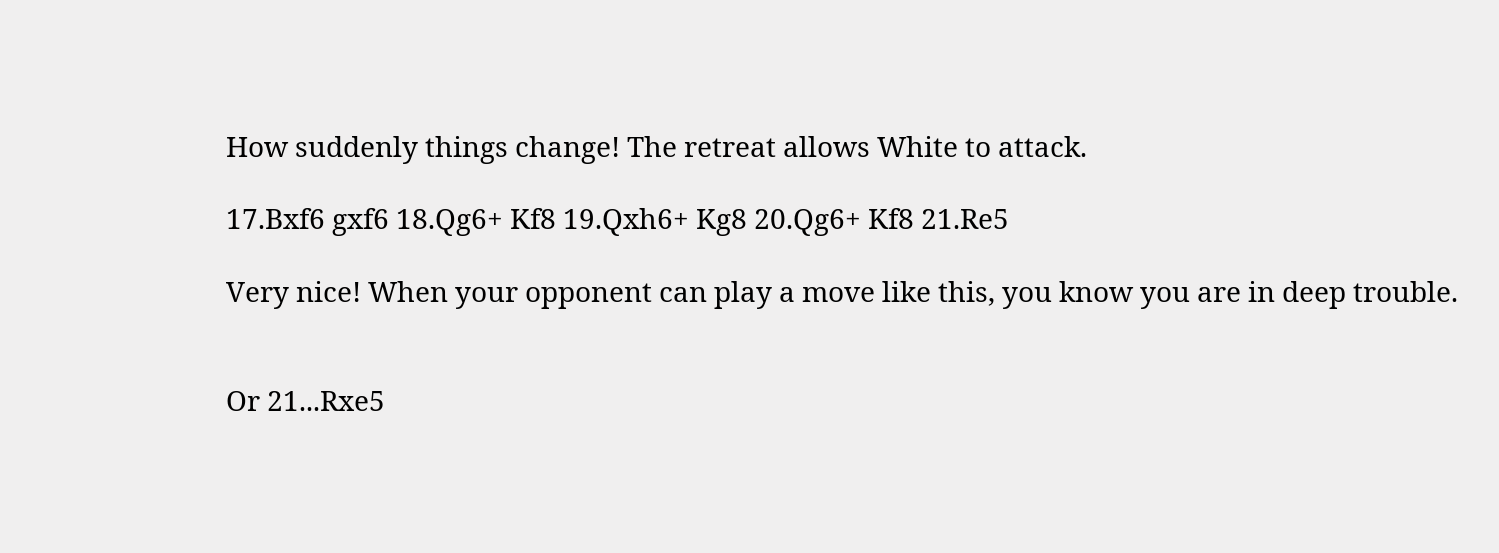How suddenly things change! The retreat allows White to attack.

17.Bxf6 gxf6 18.Qg6+ Kf8 19.Qxh6+ Kg8 20.Qg6+ Kf8 21.Re5

Very nice! When your opponent can play a move like this, you know you are in deep trouble.


Or 21...Rxe5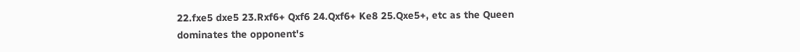22.fxe5 dxe5 23.Rxf6+ Qxf6 24.Qxf6+ Ke8 25.Qxe5+, etc as the Queen dominates the opponent's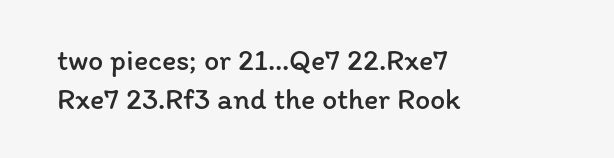two pieces; or 21...Qe7 22.Rxe7 Rxe7 23.Rf3 and the other Rook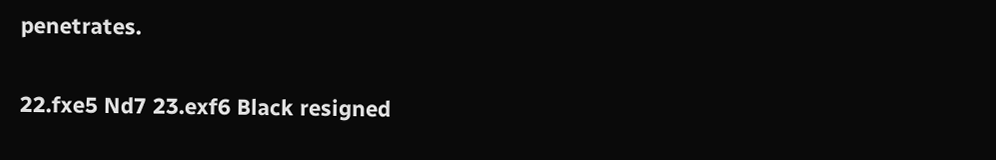penetrates.

22.fxe5 Nd7 23.exf6 Black resigned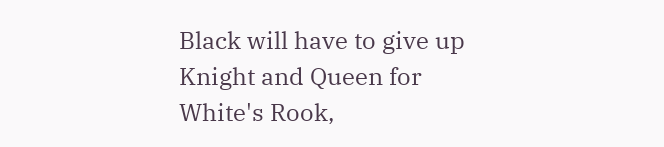Black will have to give up Knight and Queen for White's Rook,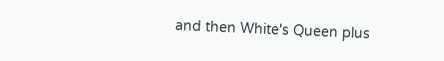and then White's Queen plus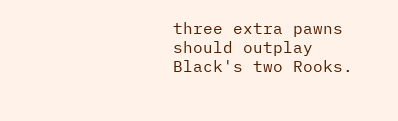three extra pawns should outplay Black's two Rooks.